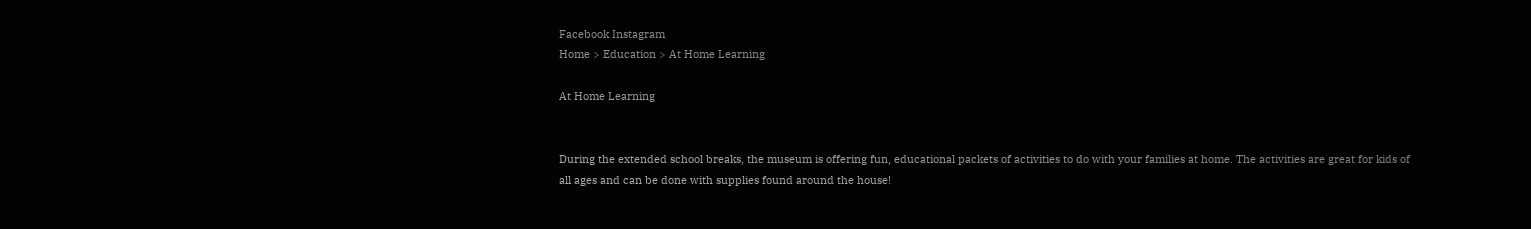Facebook Instagram
Home > Education > At Home Learning

At Home Learning


During the extended school breaks, the museum is offering fun, educational packets of activities to do with your families at home. The activities are great for kids of all ages and can be done with supplies found around the house!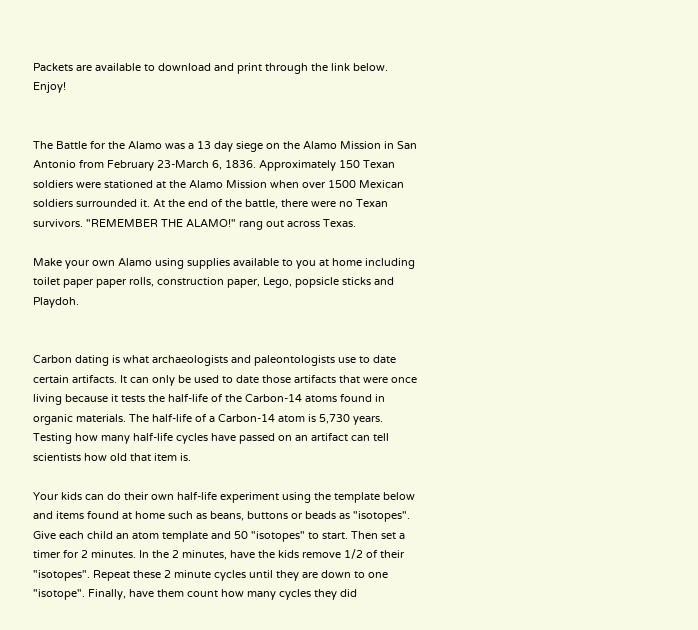Packets are available to download and print through the link below. Enjoy!


The Battle for the Alamo was a 13 day siege on the Alamo Mission in San Antonio from February 23-March 6, 1836. Approximately 150 Texan soldiers were stationed at the Alamo Mission when over 1500 Mexican soldiers surrounded it. At the end of the battle, there were no Texan survivors. "REMEMBER THE ALAMO!" rang out across Texas.

Make your own Alamo using supplies available to you at home including toilet paper paper rolls, construction paper, Lego, popsicle sticks and Playdoh.


Carbon dating is what archaeologists and paleontologists use to date certain artifacts. It can only be used to date those artifacts that were once living because it tests the half-life of the Carbon-14 atoms found in organic materials. The half-life of a Carbon-14 atom is 5,730 years. Testing how many half-life cycles have passed on an artifact can tell scientists how old that item is.

Your kids can do their own half-life experiment using the template below and items found at home such as beans, buttons or beads as "isotopes". Give each child an atom template and 50 "isotopes" to start. Then set a timer for 2 minutes. In the 2 minutes, have the kids remove 1/2 of their "isotopes". Repeat these 2 minute cycles until they are down to one "isotope". Finally, have them count how many cycles they did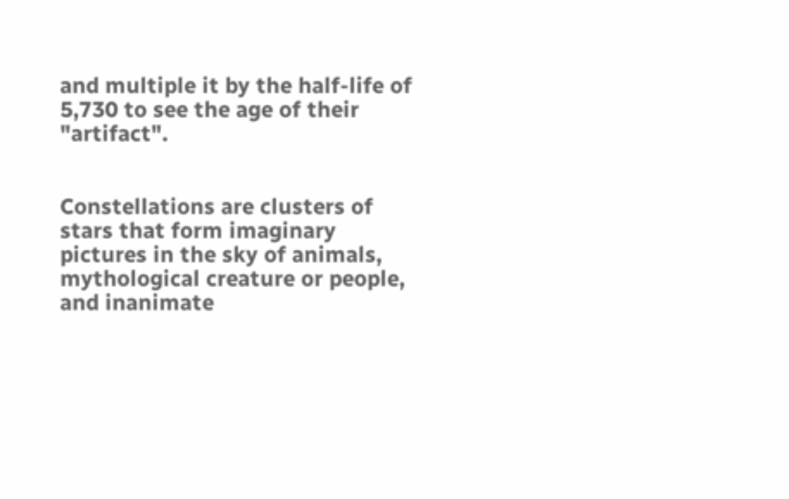and multiple it by the half-life of 5,730 to see the age of their "artifact".


Constellations are clusters of stars that form imaginary pictures in the sky of animals, mythological creature or people, and inanimate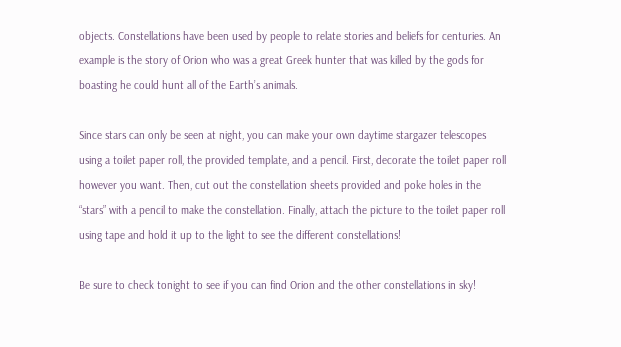objects. Constellations have been used by people to relate stories and beliefs for centuries. An example is the story of Orion who was a great Greek hunter that was killed by the gods for boasting he could hunt all of the Earth’s animals.

Since stars can only be seen at night, you can make your own daytime stargazer telescopes using a toilet paper roll, the provided template, and a pencil. First, decorate the toilet paper roll however you want. Then, cut out the constellation sheets provided and poke holes in the “stars” with a pencil to make the constellation. Finally, attach the picture to the toilet paper roll using tape and hold it up to the light to see the different constellations!

Be sure to check tonight to see if you can find Orion and the other constellations in sky!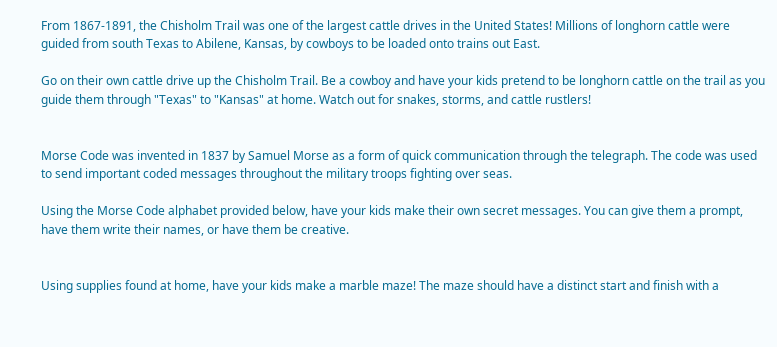From 1867-1891, the Chisholm Trail was one of the largest cattle drives in the United States! Millions of longhorn cattle were guided from south Texas to Abilene, Kansas, by cowboys to be loaded onto trains out East.

Go on their own cattle drive up the Chisholm Trail. Be a cowboy and have your kids pretend to be longhorn cattle on the trail as you guide them through "Texas" to "Kansas" at home. Watch out for snakes, storms, and cattle rustlers!


Morse Code was invented in 1837 by Samuel Morse as a form of quick communication through the telegraph. The code was used to send important coded messages throughout the military troops fighting over seas.

Using the Morse Code alphabet provided below, have your kids make their own secret messages. You can give them a prompt, have them write their names, or have them be creative.


Using supplies found at home, have your kids make a marble maze! The maze should have a distinct start and finish with a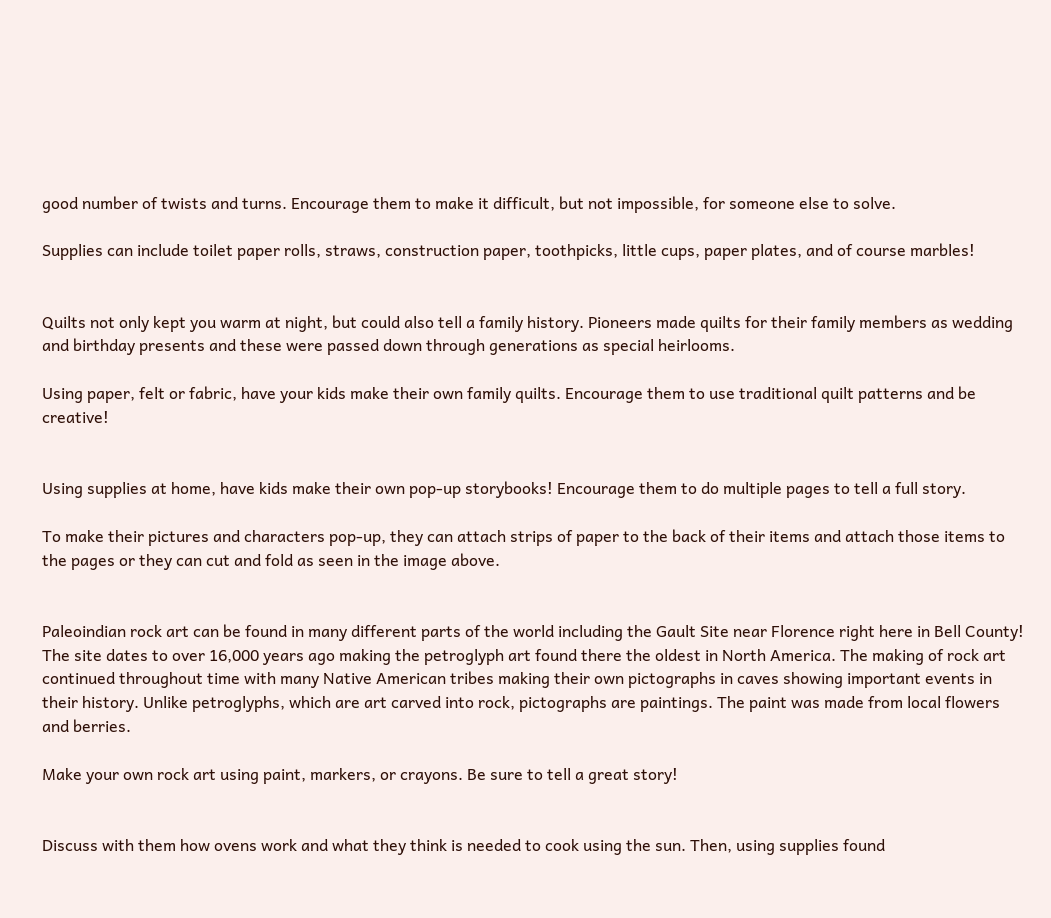good number of twists and turns. Encourage them to make it difficult, but not impossible, for someone else to solve.

Supplies can include toilet paper rolls, straws, construction paper, toothpicks, little cups, paper plates, and of course marbles!


Quilts not only kept you warm at night, but could also tell a family history. Pioneers made quilts for their family members as wedding and birthday presents and these were passed down through generations as special heirlooms.

Using paper, felt or fabric, have your kids make their own family quilts. Encourage them to use traditional quilt patterns and be creative!


Using supplies at home, have kids make their own pop-up storybooks! Encourage them to do multiple pages to tell a full story.

To make their pictures and characters pop-up, they can attach strips of paper to the back of their items and attach those items to the pages or they can cut and fold as seen in the image above.


Paleoindian rock art can be found in many different parts of the world including the Gault Site near Florence right here in Bell County! The site dates to over 16,000 years ago making the petroglyph art found there the oldest in North America. The making of rock art continued throughout time with many Native American tribes making their own pictographs in caves showing important events in their history. Unlike petroglyphs, which are art carved into rock, pictographs are paintings. The paint was made from local flowers and berries.

Make your own rock art using paint, markers, or crayons. Be sure to tell a great story!


Discuss with them how ovens work and what they think is needed to cook using the sun. Then, using supplies found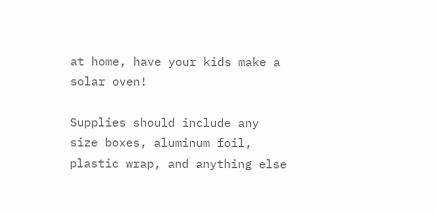at home, have your kids make a solar oven!

Supplies should include any size boxes, aluminum foil, plastic wrap, and anything else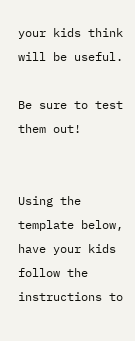your kids think will be useful.

Be sure to test them out!


Using the template below, have your kids follow the instructions to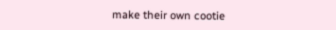make their own cootie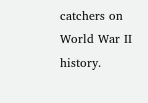catchers on World War II history.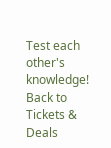Test each other's knowledge!
Back to
Tickets & Deals